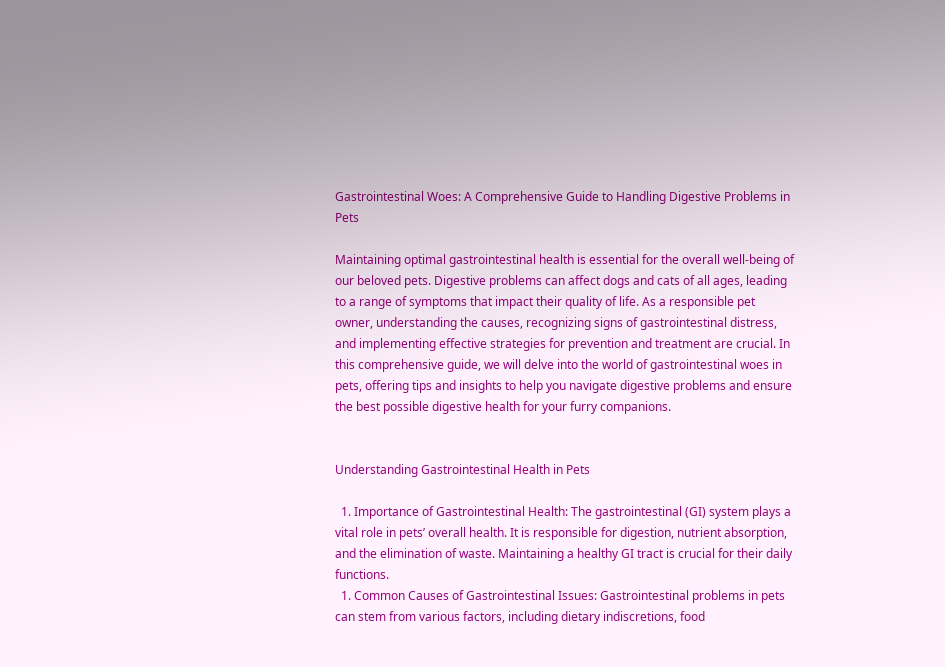Gastrointestinal Woes: A Comprehensive Guide to Handling Digestive Problems in Pets

Maintaining optimal gastrointestinal health is essential for the overall well-being of our beloved pets. Digestive problems can affect dogs and cats of all ages, leading to a range of symptoms that impact their quality of life. As a responsible pet owner, understanding the causes, recognizing signs of gastrointestinal distress, and implementing effective strategies for prevention and treatment are crucial. In this comprehensive guide, we will delve into the world of gastrointestinal woes in pets, offering tips and insights to help you navigate digestive problems and ensure the best possible digestive health for your furry companions.


Understanding Gastrointestinal Health in Pets

  1. Importance of Gastrointestinal Health: The gastrointestinal (GI) system plays a vital role in pets’ overall health. It is responsible for digestion, nutrient absorption, and the elimination of waste. Maintaining a healthy GI tract is crucial for their daily functions.
  1. Common Causes of Gastrointestinal Issues: Gastrointestinal problems in pets can stem from various factors, including dietary indiscretions, food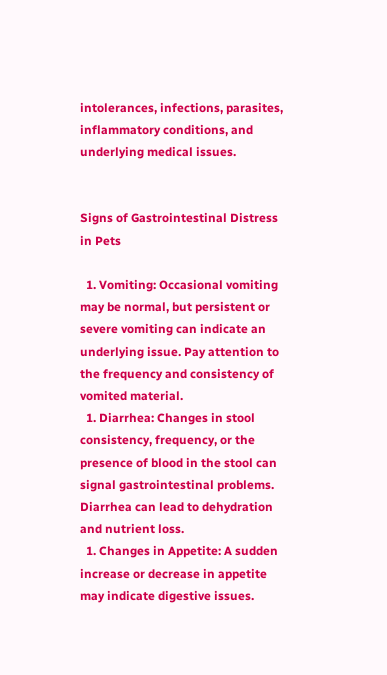intolerances, infections, parasites, inflammatory conditions, and underlying medical issues.


Signs of Gastrointestinal Distress in Pets

  1. Vomiting: Occasional vomiting may be normal, but persistent or severe vomiting can indicate an underlying issue. Pay attention to the frequency and consistency of vomited material.
  1. Diarrhea: Changes in stool consistency, frequency, or the presence of blood in the stool can signal gastrointestinal problems. Diarrhea can lead to dehydration and nutrient loss.
  1. Changes in Appetite: A sudden increase or decrease in appetite may indicate digestive issues.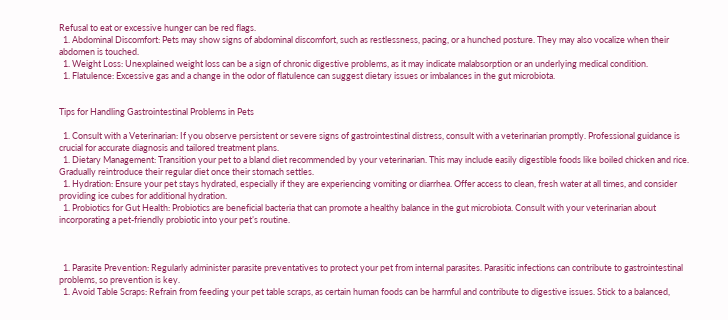Refusal to eat or excessive hunger can be red flags.
  1. Abdominal Discomfort: Pets may show signs of abdominal discomfort, such as restlessness, pacing, or a hunched posture. They may also vocalize when their abdomen is touched.
  1. Weight Loss: Unexplained weight loss can be a sign of chronic digestive problems, as it may indicate malabsorption or an underlying medical condition.
  1. Flatulence: Excessive gas and a change in the odor of flatulence can suggest dietary issues or imbalances in the gut microbiota.


Tips for Handling Gastrointestinal Problems in Pets

  1. Consult with a Veterinarian: If you observe persistent or severe signs of gastrointestinal distress, consult with a veterinarian promptly. Professional guidance is crucial for accurate diagnosis and tailored treatment plans.
  1. Dietary Management: Transition your pet to a bland diet recommended by your veterinarian. This may include easily digestible foods like boiled chicken and rice. Gradually reintroduce their regular diet once their stomach settles.
  1. Hydration: Ensure your pet stays hydrated, especially if they are experiencing vomiting or diarrhea. Offer access to clean, fresh water at all times, and consider providing ice cubes for additional hydration.
  1. Probiotics for Gut Health: Probiotics are beneficial bacteria that can promote a healthy balance in the gut microbiota. Consult with your veterinarian about incorporating a pet-friendly probiotic into your pet’s routine.



  1. Parasite Prevention: Regularly administer parasite preventatives to protect your pet from internal parasites. Parasitic infections can contribute to gastrointestinal problems, so prevention is key.
  1. Avoid Table Scraps: Refrain from feeding your pet table scraps, as certain human foods can be harmful and contribute to digestive issues. Stick to a balanced,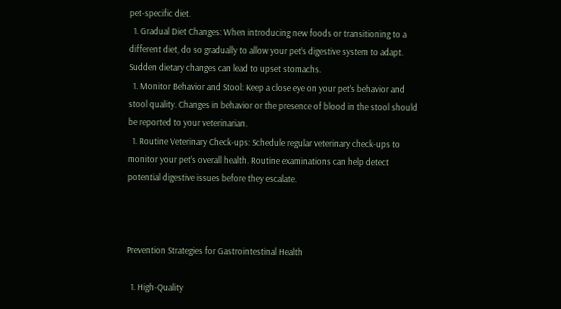pet-specific diet.
  1. Gradual Diet Changes: When introducing new foods or transitioning to a different diet, do so gradually to allow your pet’s digestive system to adapt. Sudden dietary changes can lead to upset stomachs.
  1. Monitor Behavior and Stool: Keep a close eye on your pet’s behavior and stool quality. Changes in behavior or the presence of blood in the stool should be reported to your veterinarian.
  1. Routine Veterinary Check-ups: Schedule regular veterinary check-ups to monitor your pet’s overall health. Routine examinations can help detect potential digestive issues before they escalate.



Prevention Strategies for Gastrointestinal Health

  1. High-Quality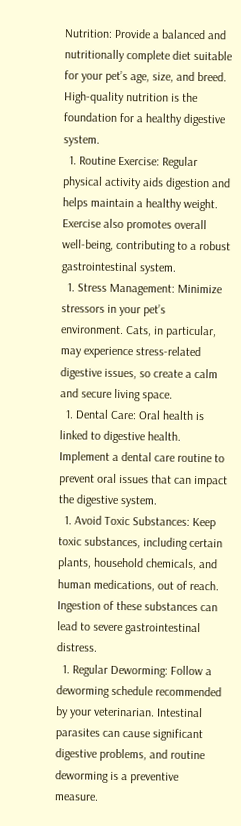Nutrition: Provide a balanced and nutritionally complete diet suitable for your pet’s age, size, and breed. High-quality nutrition is the foundation for a healthy digestive system.
  1. Routine Exercise: Regular physical activity aids digestion and helps maintain a healthy weight. Exercise also promotes overall well-being, contributing to a robust gastrointestinal system.
  1. Stress Management: Minimize stressors in your pet’s environment. Cats, in particular, may experience stress-related digestive issues, so create a calm and secure living space.
  1. Dental Care: Oral health is linked to digestive health. Implement a dental care routine to prevent oral issues that can impact the digestive system.
  1. Avoid Toxic Substances: Keep toxic substances, including certain plants, household chemicals, and human medications, out of reach. Ingestion of these substances can lead to severe gastrointestinal distress.
  1. Regular Deworming: Follow a deworming schedule recommended by your veterinarian. Intestinal parasites can cause significant digestive problems, and routine deworming is a preventive measure.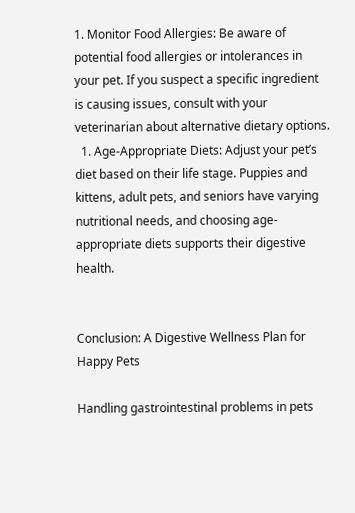1. Monitor Food Allergies: Be aware of potential food allergies or intolerances in your pet. If you suspect a specific ingredient is causing issues, consult with your veterinarian about alternative dietary options.
  1. Age-Appropriate Diets: Adjust your pet’s diet based on their life stage. Puppies and kittens, adult pets, and seniors have varying nutritional needs, and choosing age-appropriate diets supports their digestive health.


Conclusion: A Digestive Wellness Plan for Happy Pets

Handling gastrointestinal problems in pets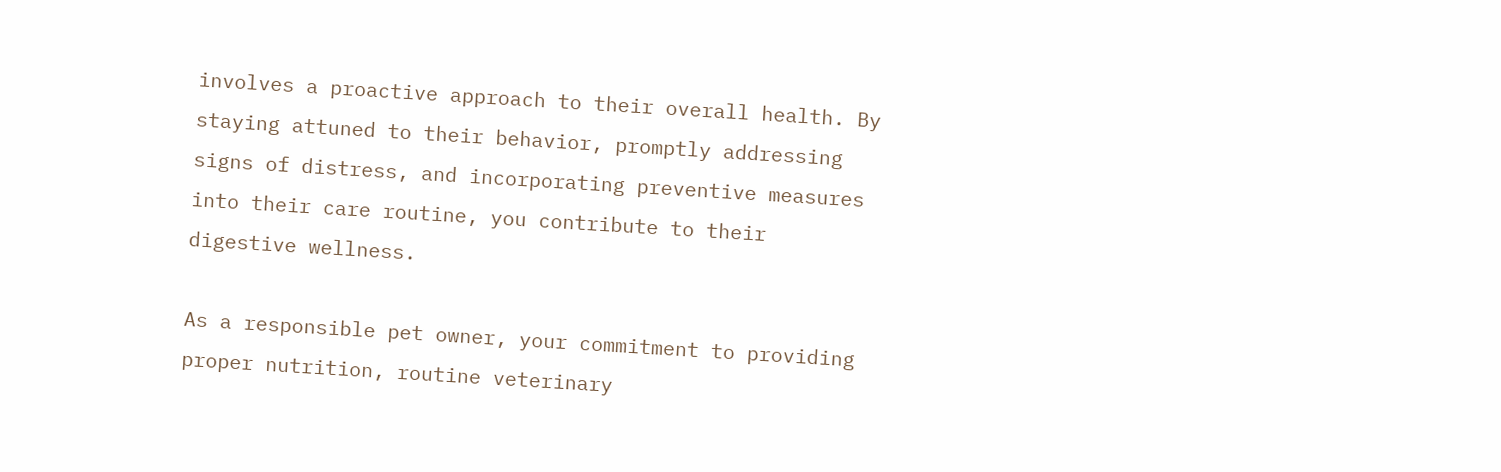involves a proactive approach to their overall health. By staying attuned to their behavior, promptly addressing signs of distress, and incorporating preventive measures into their care routine, you contribute to their digestive wellness.

As a responsible pet owner, your commitment to providing proper nutrition, routine veterinary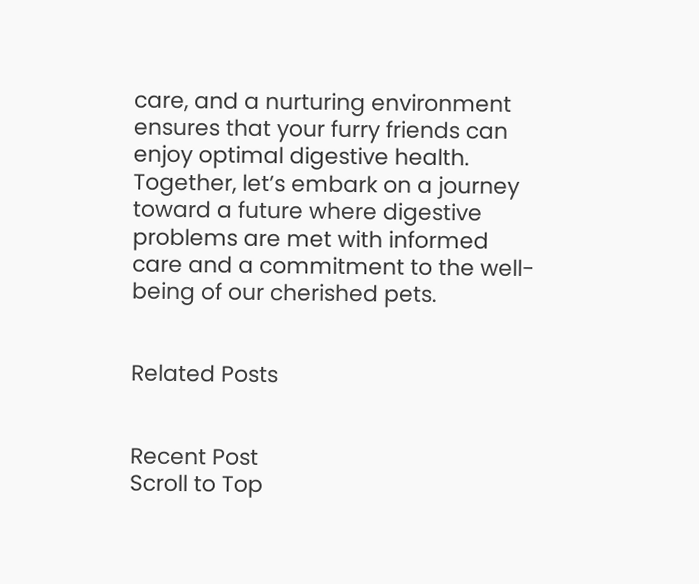care, and a nurturing environment ensures that your furry friends can enjoy optimal digestive health. Together, let’s embark on a journey toward a future where digestive problems are met with informed care and a commitment to the well-being of our cherished pets.


Related Posts


Recent Post
Scroll to Top